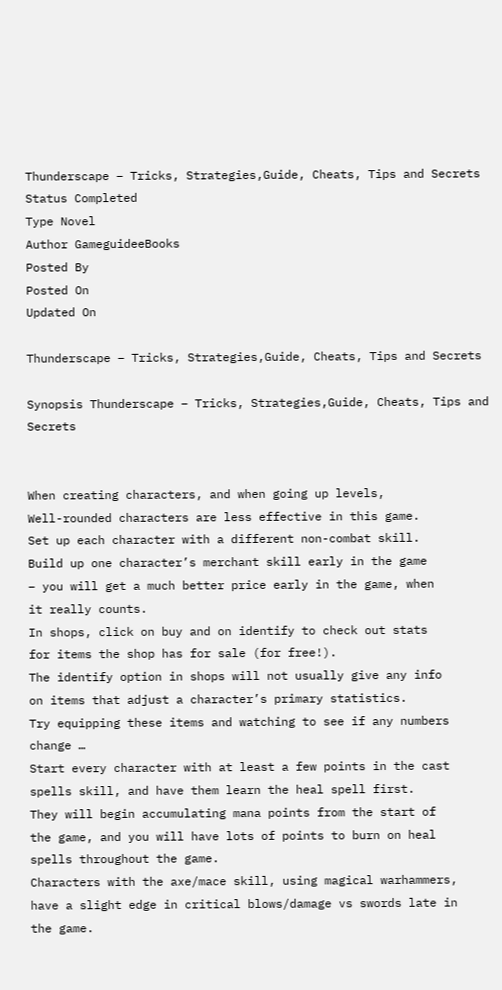Thunderscape – Tricks, Strategies,Guide, Cheats, Tips and Secrets
Status Completed
Type Novel
Author GameguideeBooks
Posted By
Posted On
Updated On

Thunderscape – Tricks, Strategies,Guide, Cheats, Tips and Secrets

Synopsis Thunderscape – Tricks, Strategies,Guide, Cheats, Tips and Secrets


When creating characters, and when going up levels,
Well-rounded characters are less effective in this game.
Set up each character with a different non-combat skill.
Build up one character’s merchant skill early in the game
– you will get a much better price early in the game, when
it really counts.
In shops, click on buy and on identify to check out stats
for items the shop has for sale (for free!).
The identify option in shops will not usually give any info
on items that adjust a character’s primary statistics.
Try equipping these items and watching to see if any numbers
change …
Start every character with at least a few points in the cast
spells skill, and have them learn the heal spell first.
They will begin accumulating mana points from the start of
the game, and you will have lots of points to burn on heal
spells throughout the game.
Characters with the axe/mace skill, using magical warhammers,
have a slight edge in critical blows/damage vs swords late in
the game.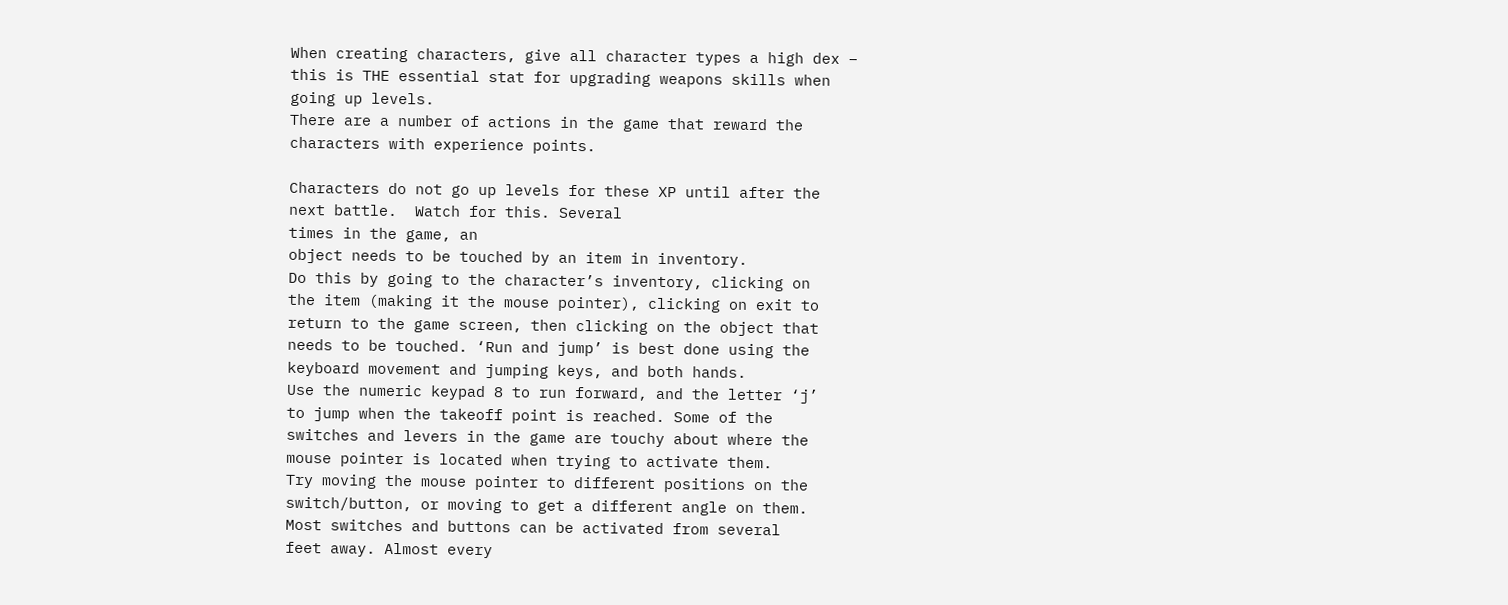When creating characters, give all character types a high dex –
this is THE essential stat for upgrading weapons skills when
going up levels.
There are a number of actions in the game that reward the
characters with experience points.

Characters do not go up levels for these XP until after the
next battle.  Watch for this. Several
times in the game, an
object needs to be touched by an item in inventory.
Do this by going to the character’s inventory, clicking on
the item (making it the mouse pointer), clicking on exit to
return to the game screen, then clicking on the object that
needs to be touched. ‘Run and jump’ is best done using the
keyboard movement and jumping keys, and both hands.
Use the numeric keypad 8 to run forward, and the letter ‘j’
to jump when the takeoff point is reached. Some of the
switches and levers in the game are touchy about where the
mouse pointer is located when trying to activate them.
Try moving the mouse pointer to different positions on the
switch/button, or moving to get a different angle on them.
Most switches and buttons can be activated from several
feet away. Almost every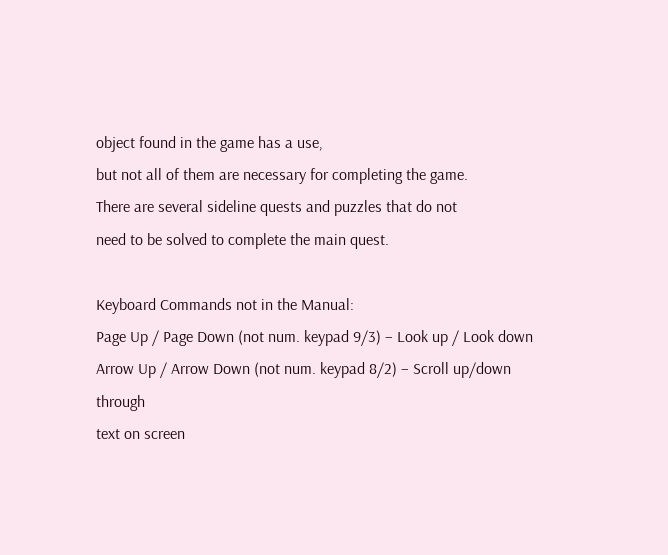object found in the game has a use,
but not all of them are necessary for completing the game.
There are several sideline quests and puzzles that do not
need to be solved to complete the main quest.

Keyboard Commands not in the Manual:
Page Up / Page Down (not num. keypad 9/3) – Look up / Look down
Arrow Up / Arrow Down (not num. keypad 8/2) – Scroll up/down through
text on screen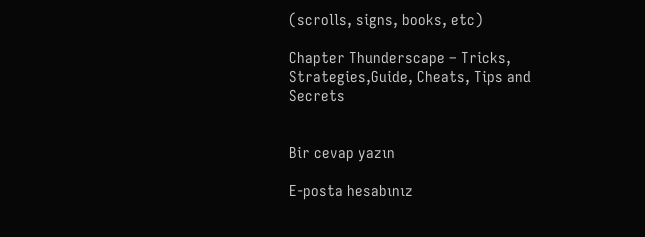(scrolls, signs, books, etc)

Chapter Thunderscape – Tricks, Strategies,Guide, Cheats, Tips and Secrets


Bir cevap yazın

E-posta hesabınız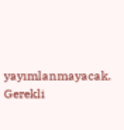yayımlanmayacak. Gerekli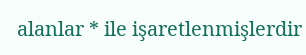alanlar * ile işaretlenmişlerdir